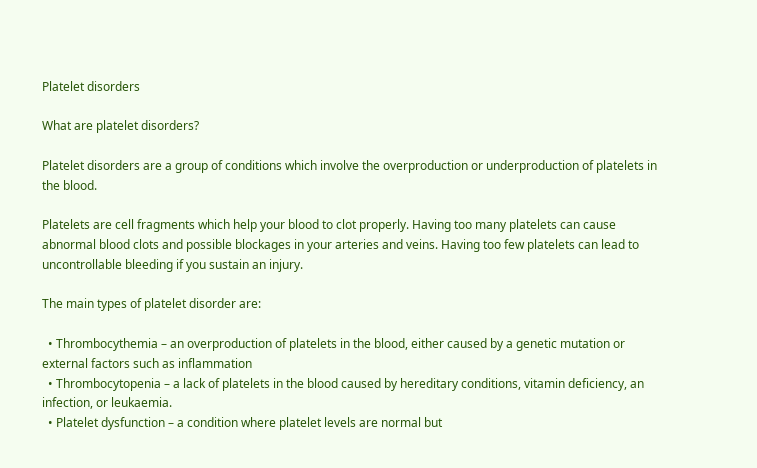Platelet disorders

What are platelet disorders?

Platelet disorders are a group of conditions which involve the overproduction or underproduction of platelets in the blood.

Platelets are cell fragments which help your blood to clot properly. Having too many platelets can cause abnormal blood clots and possible blockages in your arteries and veins. Having too few platelets can lead to uncontrollable bleeding if you sustain an injury.

The main types of platelet disorder are:

  • Thrombocythemia – an overproduction of platelets in the blood, either caused by a genetic mutation or external factors such as inflammation
  • Thrombocytopenia – a lack of platelets in the blood caused by hereditary conditions, vitamin deficiency, an infection, or leukaemia.
  • Platelet dysfunction – a condition where platelet levels are normal but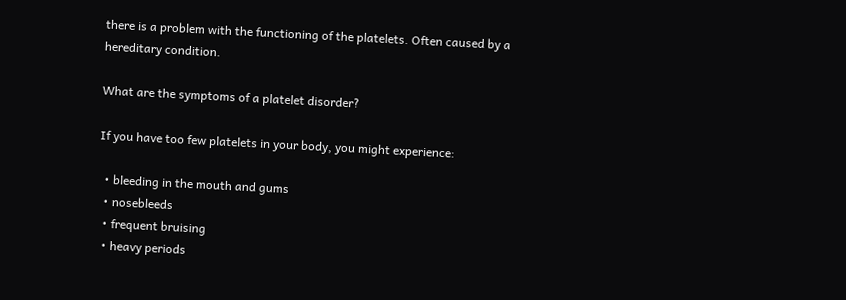there is a problem with the functioning of the platelets. Often caused by a hereditary condition.

What are the symptoms of a platelet disorder?

If you have too few platelets in your body, you might experience:

  • bleeding in the mouth and gums
  • nosebleeds
  • frequent bruising
  • heavy periods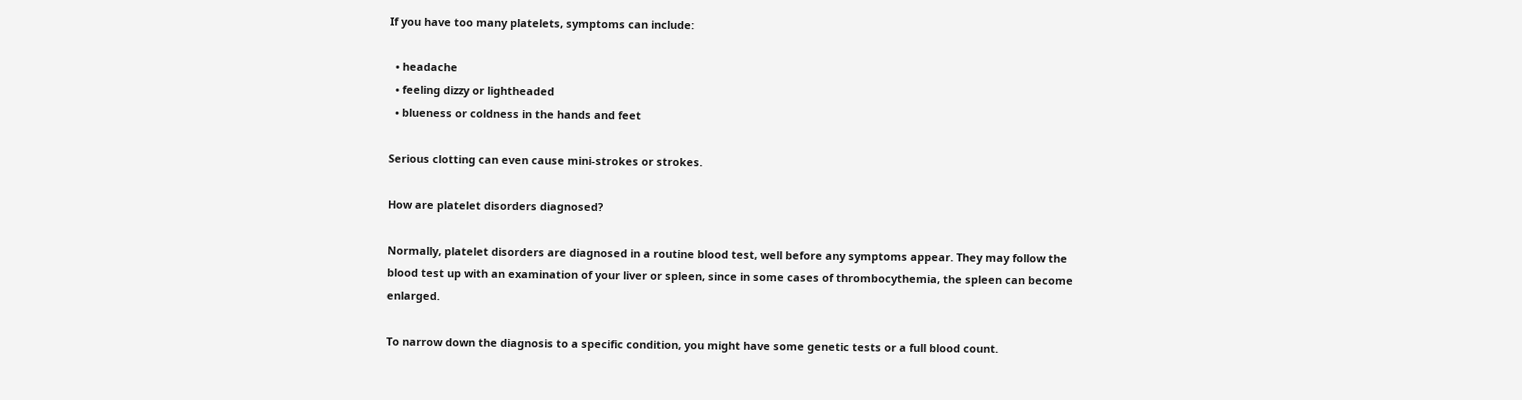If you have too many platelets, symptoms can include:

  • headache
  • feeling dizzy or lightheaded
  • blueness or coldness in the hands and feet

Serious clotting can even cause mini-strokes or strokes.

How are platelet disorders diagnosed?

Normally, platelet disorders are diagnosed in a routine blood test, well before any symptoms appear. They may follow the blood test up with an examination of your liver or spleen, since in some cases of thrombocythemia, the spleen can become enlarged.

To narrow down the diagnosis to a specific condition, you might have some genetic tests or a full blood count.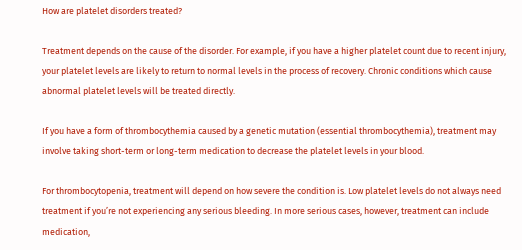How are platelet disorders treated?

Treatment depends on the cause of the disorder. For example, if you have a higher platelet count due to recent injury, your platelet levels are likely to return to normal levels in the process of recovery. Chronic conditions which cause abnormal platelet levels will be treated directly.

If you have a form of thrombocythemia caused by a genetic mutation (essential thrombocythemia), treatment may involve taking short-term or long-term medication to decrease the platelet levels in your blood.

For thrombocytopenia, treatment will depend on how severe the condition is. Low platelet levels do not always need treatment if you’re not experiencing any serious bleeding. In more serious cases, however, treatment can include medication,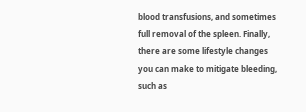blood transfusions, and sometimes full removal of the spleen. Finally, there are some lifestyle changes you can make to mitigate bleeding, such as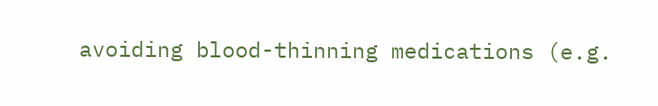avoiding blood-thinning medications (e.g.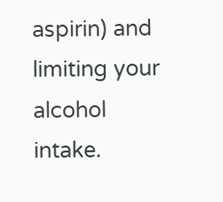aspirin) and limiting your alcohol intake.